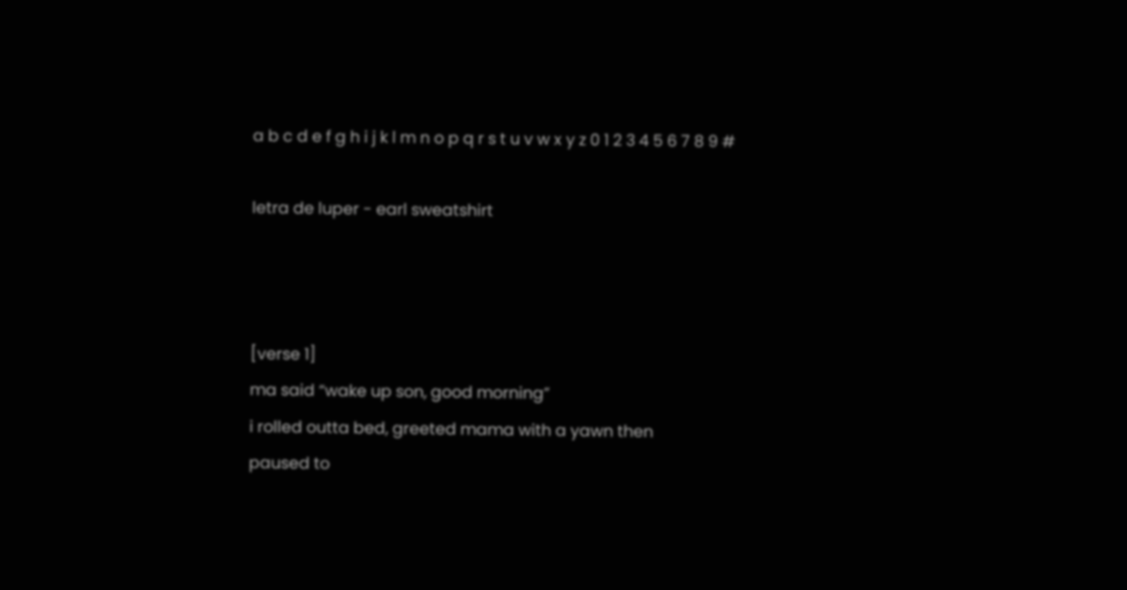a b c d e f g h i j k l m n o p q r s t u v w x y z 0 1 2 3 4 5 6 7 8 9 #

letra de luper - earl sweatshirt



[verse 1]
ma said “wake up son, good morning”
i rolled outta bed, greeted mama with a yawn then
paused to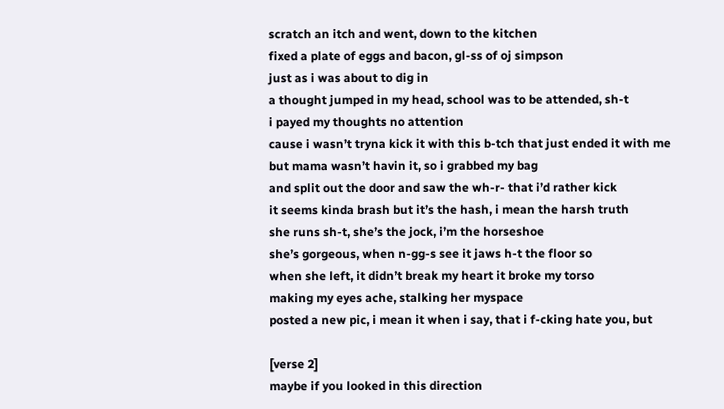scratch an itch and went, down to the kitchen
fixed a plate of eggs and bacon, gl-ss of oj simpson
just as i was about to dig in
a thought jumped in my head, school was to be attended, sh-t
i payed my thoughts no attention
cause i wasn’t tryna kick it with this b-tch that just ended it with me
but mama wasn’t havin it, so i grabbed my bag
and split out the door and saw the wh-r- that i’d rather kick
it seems kinda brash but it’s the hash, i mean the harsh truth
she runs sh-t, she’s the jock, i’m the horseshoe
she’s gorgeous, when n-gg-s see it jaws h-t the floor so
when she left, it didn’t break my heart it broke my torso
making my eyes ache, stalking her myspace
posted a new pic, i mean it when i say, that i f-cking hate you, but

[verse 2]
maybe if you looked in this direction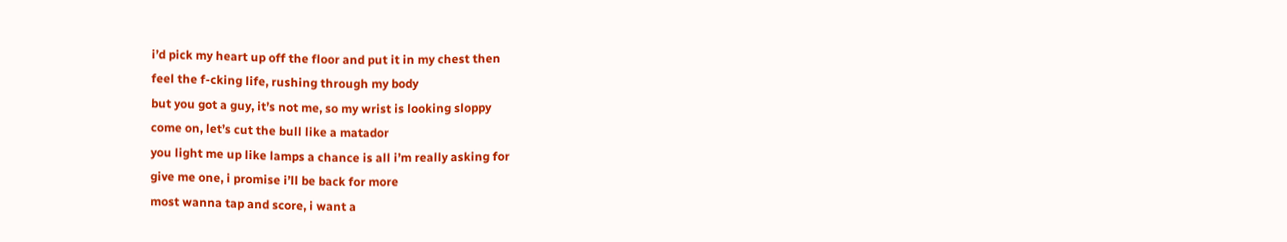i’d pick my heart up off the floor and put it in my chest then
feel the f-cking life, rushing through my body
but you got a guy, it’s not me, so my wrist is looking sloppy
come on, let’s cut the bull like a matador
you light me up like lamps a chance is all i’m really asking for
give me one, i promise i’ll be back for more
most wanna tap and score, i want a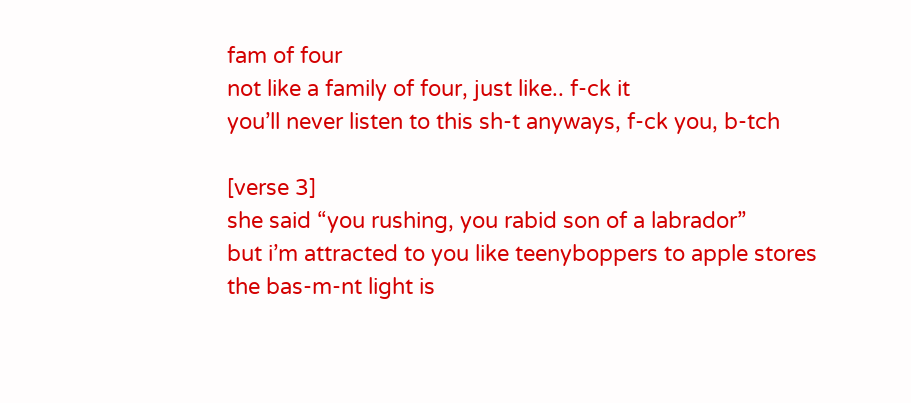fam of four
not like a family of four, just like.. f-ck it
you’ll never listen to this sh-t anyways, f-ck you, b-tch

[verse 3]
she said “you rushing, you rabid son of a labrador”
but i’m attracted to you like teenyboppers to apple stores
the bas-m-nt light is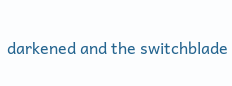darkened and the switchblade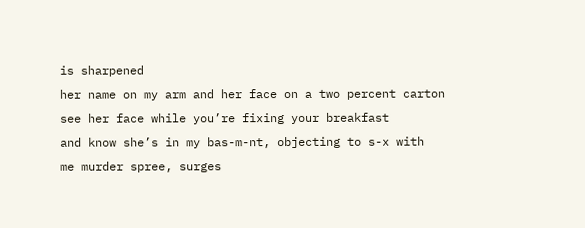is sharpened
her name on my arm and her face on a two percent carton
see her face while you’re fixing your breakfast
and know she’s in my bas-m-nt, objecting to s-x with
me murder spree, surges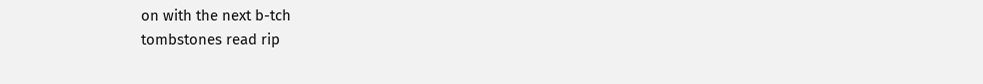on with the next b-tch
tombstones read rip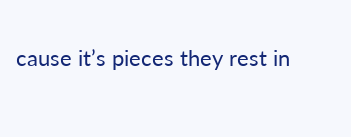cause it’s pieces they rest in